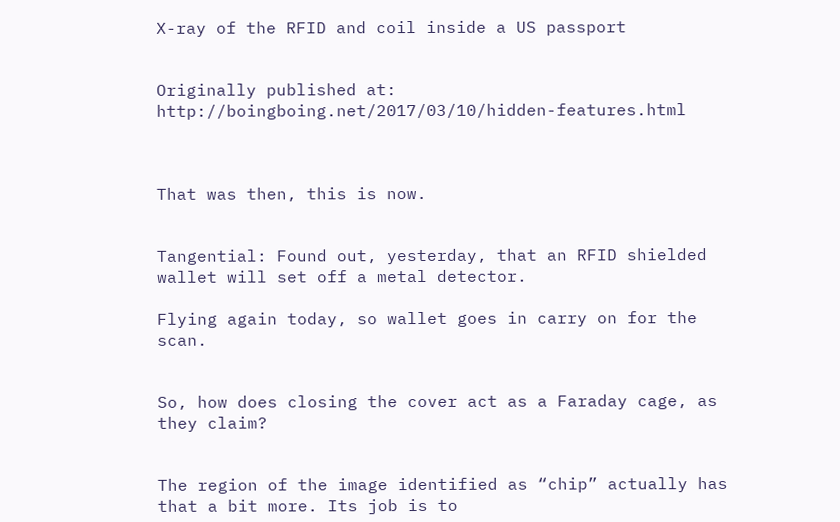X-ray of the RFID and coil inside a US passport


Originally published at: http://boingboing.net/2017/03/10/hidden-features.html



That was then, this is now.


Tangential: Found out, yesterday, that an RFID shielded wallet will set off a metal detector.

Flying again today, so wallet goes in carry on for the scan.


So, how does closing the cover act as a Faraday cage, as they claim?


The region of the image identified as “chip” actually has that a bit more. Its job is to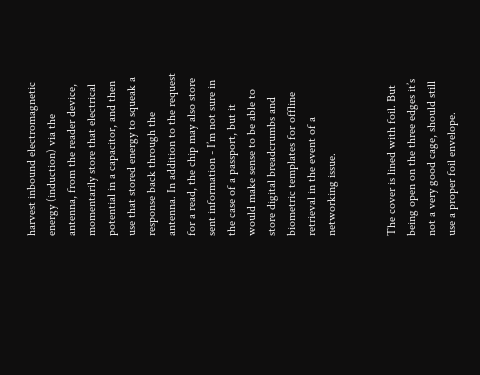harvest inbound electromagnetic energy (induction) via the antenna, from the reader device, momentarily store that electrical potential in a capacitor, and then use that stored energy to squeak a response back through the antenna. In addition to the request for a read, the chip may also store sent information - I’m not sure in the case of a passport, but it would make sense to be able to store digital breadcrumbs and biometric templates for offline retrieval in the event of a networking issue.


The cover is lined with foil. But being open on the three edges it’s not a very good cage, should still use a proper foil envelope.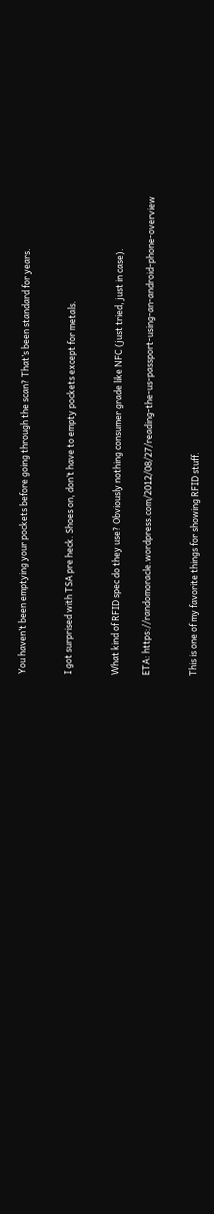You haven’t been emptying your pockets before going through the scan? That’s been standard for years.


I got surprised with TSA pre heck. Shoes on, don’t have to empty pockets except for metals.


What kind of RFID spec do they use? Obviously nothing consumer grade like NFC (just tried, just in case).

ETA: https://randomoracle.wordpress.com/2012/08/27/reading-the-us-passport-using-an-android-phone-overview


This is one of my favorite things for showing RFID stuff.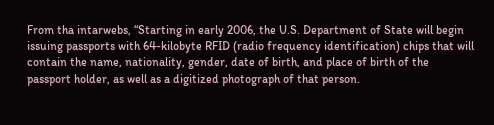From tha intarwebs, “Starting in early 2006, the U.S. Department of State will begin issuing passports with 64-kilobyte RFID (radio frequency identification) chips that will contain the name, nationality, gender, date of birth, and place of birth of the passport holder, as well as a digitized photograph of that person.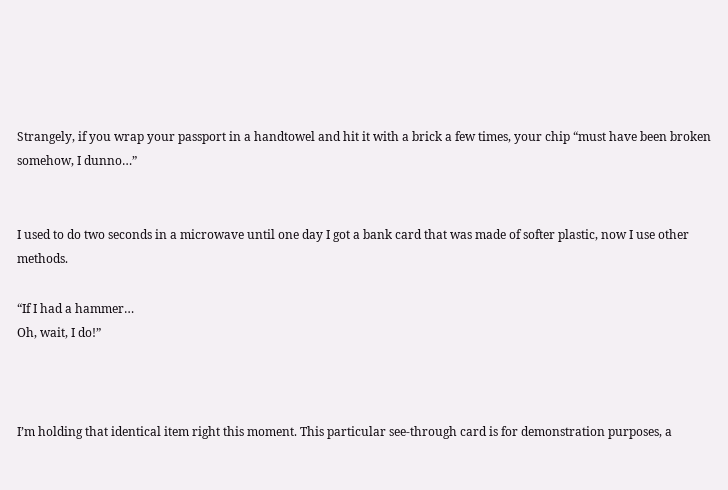Strangely, if you wrap your passport in a handtowel and hit it with a brick a few times, your chip “must have been broken somehow, I dunno…”


I used to do two seconds in a microwave until one day I got a bank card that was made of softer plastic, now I use other methods.

“If I had a hammer…
Oh, wait, I do!”



I’m holding that identical item right this moment. This particular see-through card is for demonstration purposes, a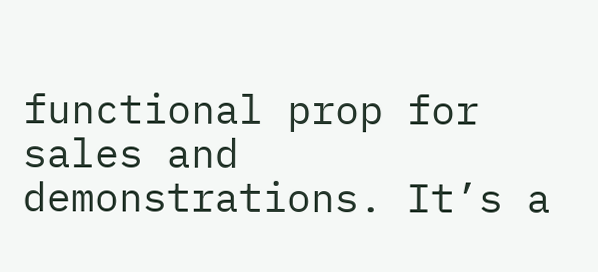functional prop for sales and demonstrations. It’s a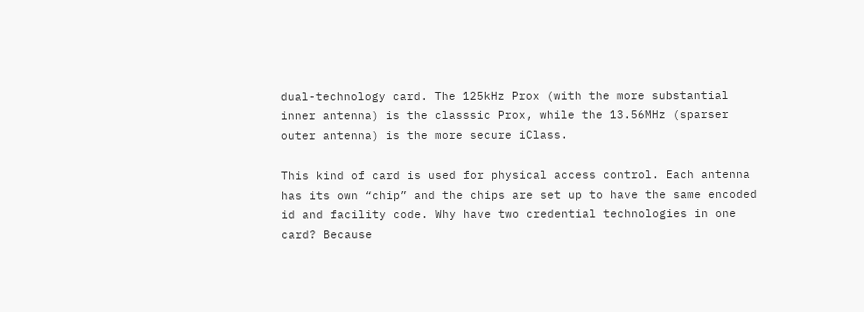dual-technology card. The 125kHz Prox (with the more substantial inner antenna) is the classsic Prox, while the 13.56MHz (sparser outer antenna) is the more secure iClass.

This kind of card is used for physical access control. Each antenna has its own “chip” and the chips are set up to have the same encoded id and facility code. Why have two credential technologies in one card? Because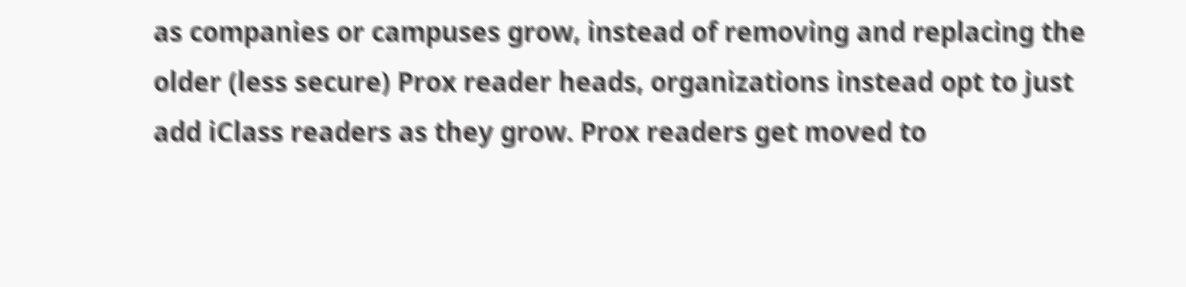as companies or campuses grow, instead of removing and replacing the older (less secure) Prox reader heads, organizations instead opt to just add iClass readers as they grow. Prox readers get moved to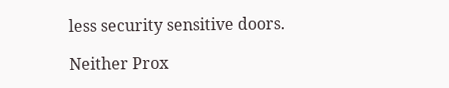less security sensitive doors.

Neither Prox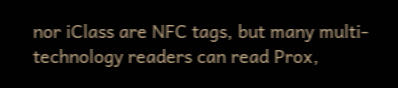nor iClass are NFC tags, but many multi-technology readers can read Prox,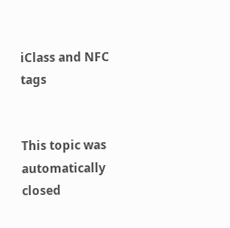iClass and NFC tags


This topic was automatically closed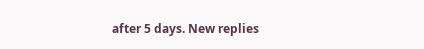after 5 days. New replies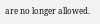are no longer allowed.